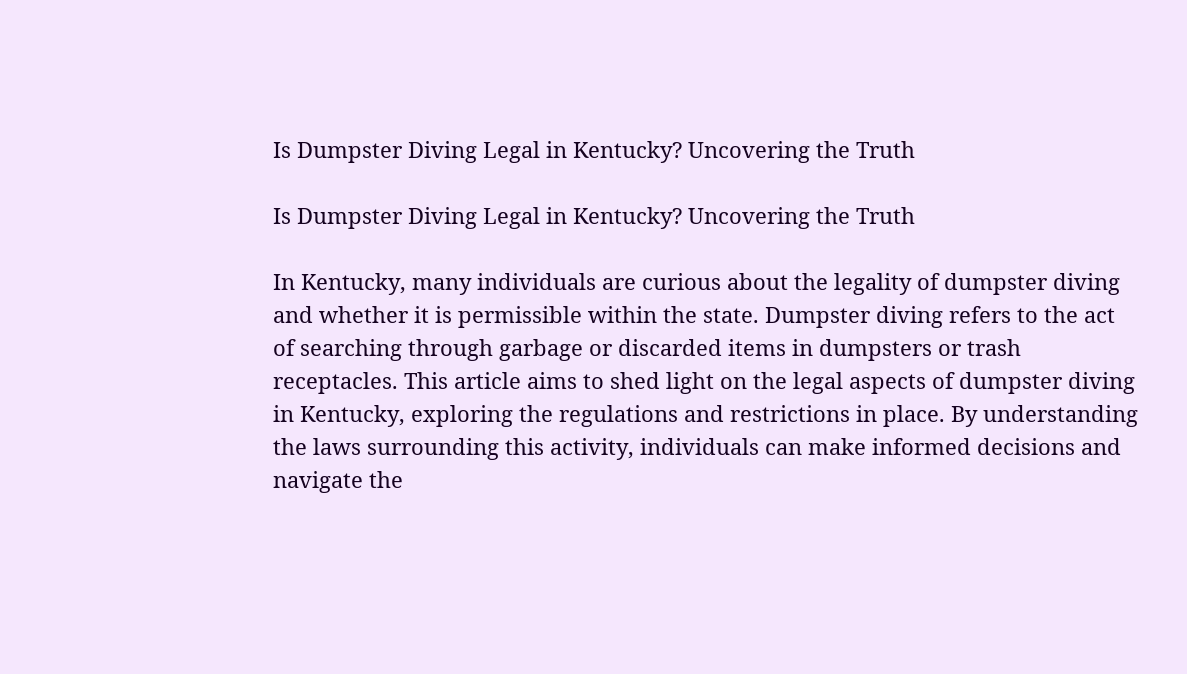Is Dumpster Diving Legal in Kentucky? Uncovering the Truth

Is Dumpster Diving Legal in Kentucky? Uncovering the Truth

In Kentucky, many individuals are curious about the legality of dumpster diving and whether it is permissible within the state. Dumpster diving refers to the act of searching through garbage or discarded items in dumpsters or trash receptacles. This article aims to shed light on the legal aspects of dumpster diving in Kentucky, exploring the regulations and restrictions in place. By understanding the laws surrounding this activity, individuals can make informed decisions and navigate the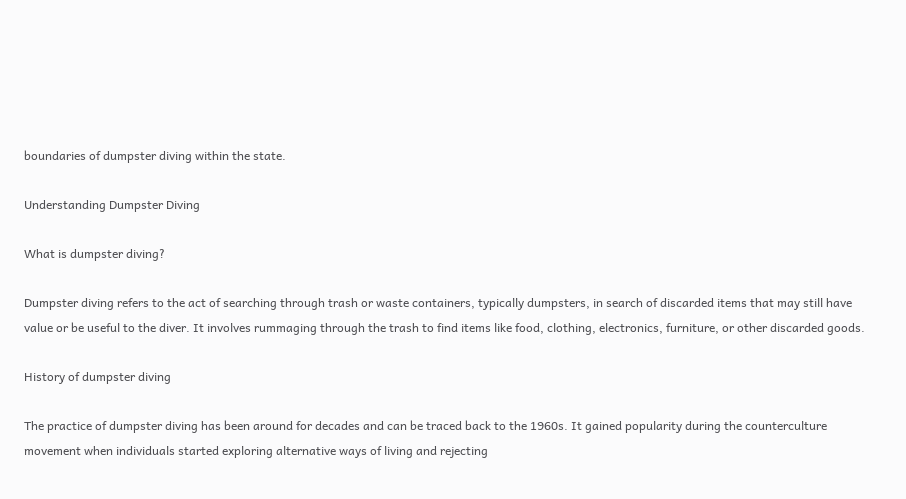boundaries of dumpster diving within the state.

Understanding Dumpster Diving

What is dumpster diving?

Dumpster diving refers to the act of searching through trash or waste containers, typically dumpsters, in search of discarded items that may still have value or be useful to the diver. It involves rummaging through the trash to find items like food, clothing, electronics, furniture, or other discarded goods.

History of dumpster diving

The practice of dumpster diving has been around for decades and can be traced back to the 1960s. It gained popularity during the counterculture movement when individuals started exploring alternative ways of living and rejecting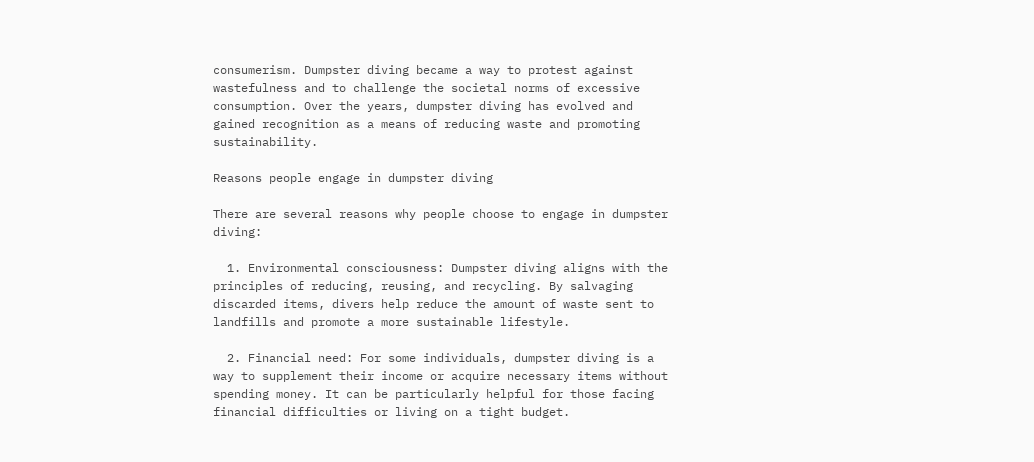consumerism. Dumpster diving became a way to protest against wastefulness and to challenge the societal norms of excessive consumption. Over the years, dumpster diving has evolved and gained recognition as a means of reducing waste and promoting sustainability.

Reasons people engage in dumpster diving

There are several reasons why people choose to engage in dumpster diving:

  1. Environmental consciousness: Dumpster diving aligns with the principles of reducing, reusing, and recycling. By salvaging discarded items, divers help reduce the amount of waste sent to landfills and promote a more sustainable lifestyle.

  2. Financial need: For some individuals, dumpster diving is a way to supplement their income or acquire necessary items without spending money. It can be particularly helpful for those facing financial difficulties or living on a tight budget.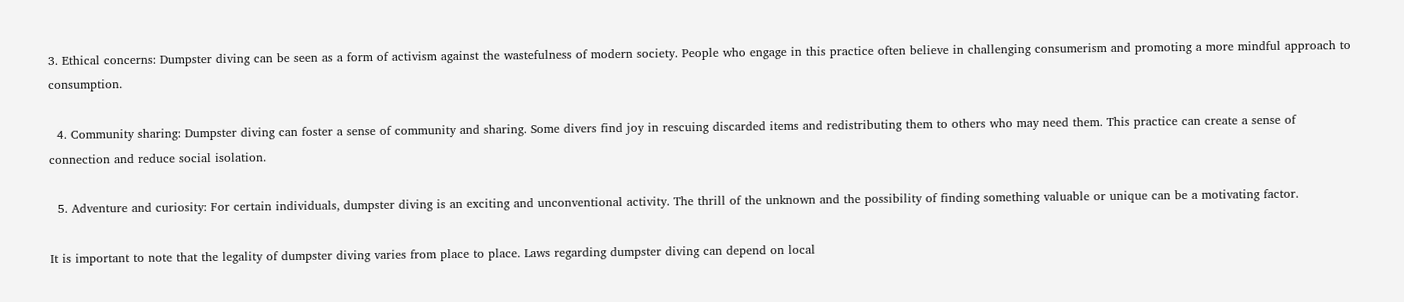3. Ethical concerns: Dumpster diving can be seen as a form of activism against the wastefulness of modern society. People who engage in this practice often believe in challenging consumerism and promoting a more mindful approach to consumption.

  4. Community sharing: Dumpster diving can foster a sense of community and sharing. Some divers find joy in rescuing discarded items and redistributing them to others who may need them. This practice can create a sense of connection and reduce social isolation.

  5. Adventure and curiosity: For certain individuals, dumpster diving is an exciting and unconventional activity. The thrill of the unknown and the possibility of finding something valuable or unique can be a motivating factor.

It is important to note that the legality of dumpster diving varies from place to place. Laws regarding dumpster diving can depend on local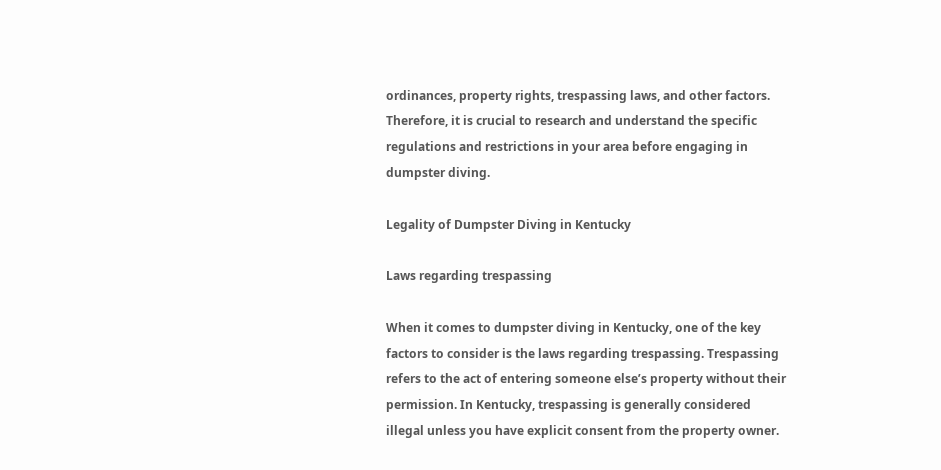ordinances, property rights, trespassing laws, and other factors. Therefore, it is crucial to research and understand the specific regulations and restrictions in your area before engaging in dumpster diving.

Legality of Dumpster Diving in Kentucky

Laws regarding trespassing

When it comes to dumpster diving in Kentucky, one of the key factors to consider is the laws regarding trespassing. Trespassing refers to the act of entering someone else’s property without their permission. In Kentucky, trespassing is generally considered illegal unless you have explicit consent from the property owner.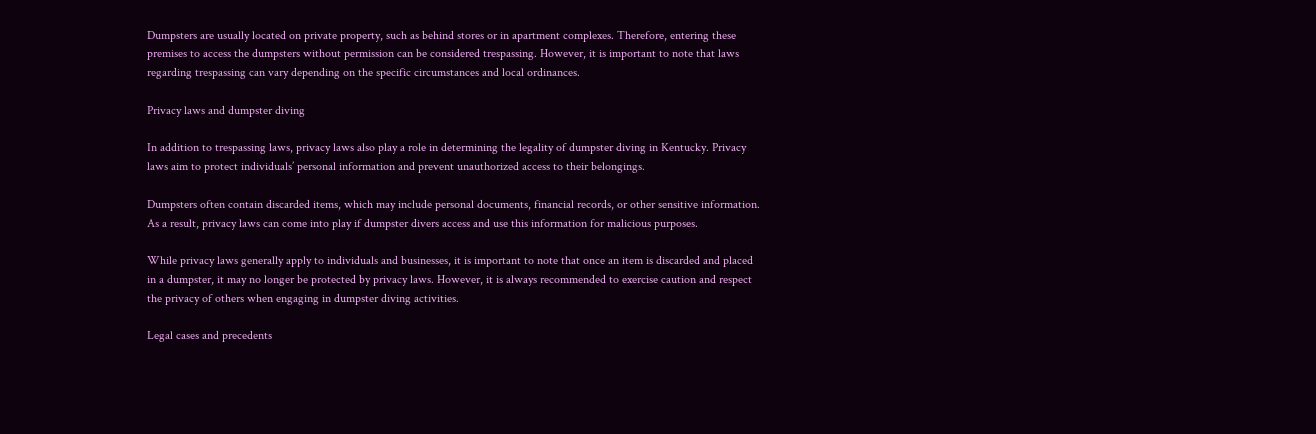Dumpsters are usually located on private property, such as behind stores or in apartment complexes. Therefore, entering these premises to access the dumpsters without permission can be considered trespassing. However, it is important to note that laws regarding trespassing can vary depending on the specific circumstances and local ordinances.

Privacy laws and dumpster diving

In addition to trespassing laws, privacy laws also play a role in determining the legality of dumpster diving in Kentucky. Privacy laws aim to protect individuals’ personal information and prevent unauthorized access to their belongings.

Dumpsters often contain discarded items, which may include personal documents, financial records, or other sensitive information. As a result, privacy laws can come into play if dumpster divers access and use this information for malicious purposes.

While privacy laws generally apply to individuals and businesses, it is important to note that once an item is discarded and placed in a dumpster, it may no longer be protected by privacy laws. However, it is always recommended to exercise caution and respect the privacy of others when engaging in dumpster diving activities.

Legal cases and precedents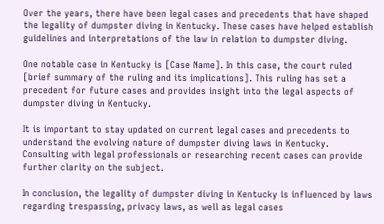Over the years, there have been legal cases and precedents that have shaped the legality of dumpster diving in Kentucky. These cases have helped establish guidelines and interpretations of the law in relation to dumpster diving.

One notable case in Kentucky is [Case Name]. In this case, the court ruled [brief summary of the ruling and its implications]. This ruling has set a precedent for future cases and provides insight into the legal aspects of dumpster diving in Kentucky.

It is important to stay updated on current legal cases and precedents to understand the evolving nature of dumpster diving laws in Kentucky. Consulting with legal professionals or researching recent cases can provide further clarity on the subject.

In conclusion, the legality of dumpster diving in Kentucky is influenced by laws regarding trespassing, privacy laws, as well as legal cases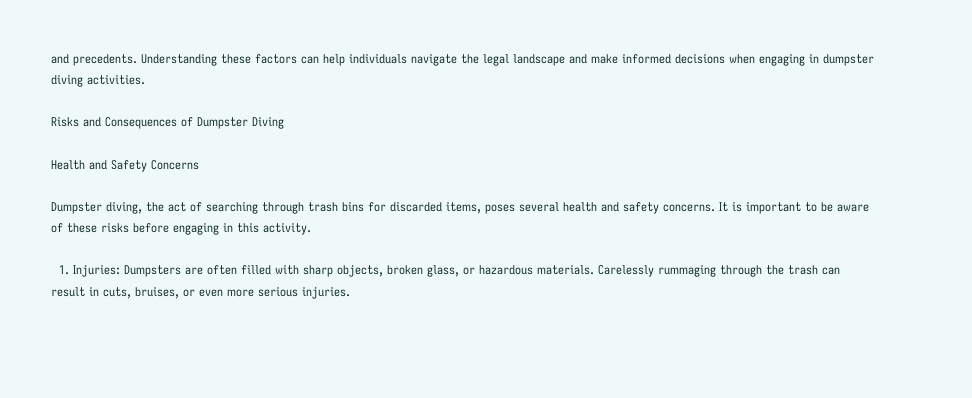and precedents. Understanding these factors can help individuals navigate the legal landscape and make informed decisions when engaging in dumpster diving activities.

Risks and Consequences of Dumpster Diving

Health and Safety Concerns

Dumpster diving, the act of searching through trash bins for discarded items, poses several health and safety concerns. It is important to be aware of these risks before engaging in this activity.

  1. Injuries: Dumpsters are often filled with sharp objects, broken glass, or hazardous materials. Carelessly rummaging through the trash can result in cuts, bruises, or even more serious injuries.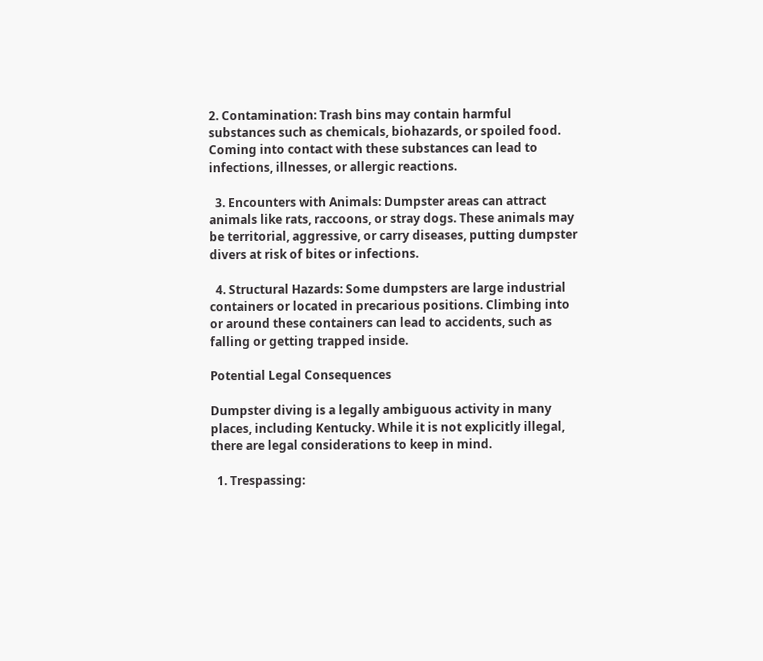2. Contamination: Trash bins may contain harmful substances such as chemicals, biohazards, or spoiled food. Coming into contact with these substances can lead to infections, illnesses, or allergic reactions.

  3. Encounters with Animals: Dumpster areas can attract animals like rats, raccoons, or stray dogs. These animals may be territorial, aggressive, or carry diseases, putting dumpster divers at risk of bites or infections.

  4. Structural Hazards: Some dumpsters are large industrial containers or located in precarious positions. Climbing into or around these containers can lead to accidents, such as falling or getting trapped inside.

Potential Legal Consequences

Dumpster diving is a legally ambiguous activity in many places, including Kentucky. While it is not explicitly illegal, there are legal considerations to keep in mind.

  1. Trespassing: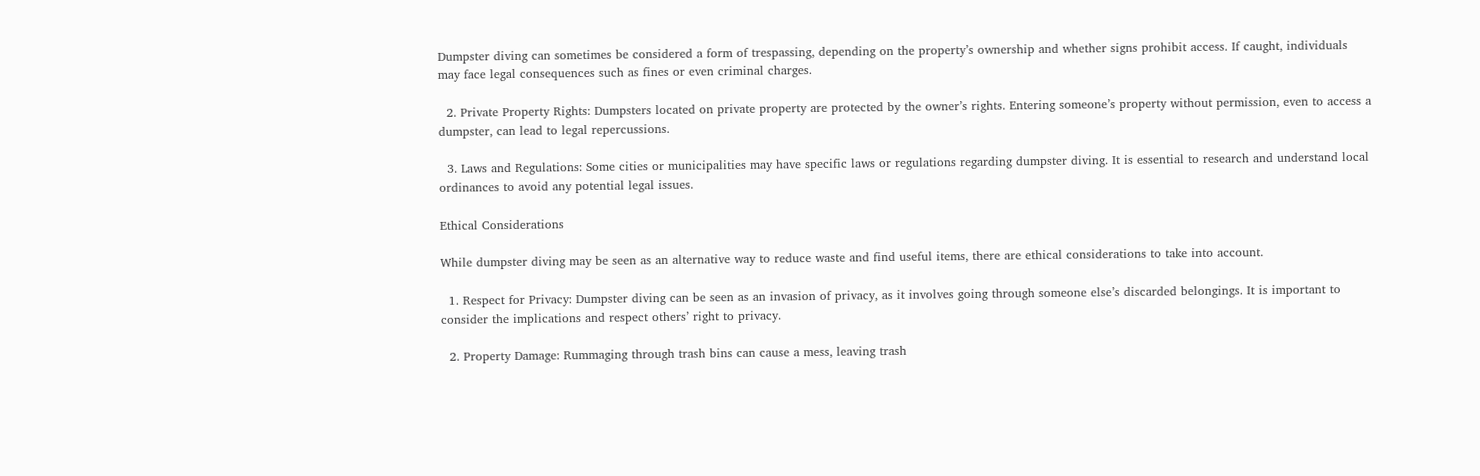Dumpster diving can sometimes be considered a form of trespassing, depending on the property’s ownership and whether signs prohibit access. If caught, individuals may face legal consequences such as fines or even criminal charges.

  2. Private Property Rights: Dumpsters located on private property are protected by the owner’s rights. Entering someone’s property without permission, even to access a dumpster, can lead to legal repercussions.

  3. Laws and Regulations: Some cities or municipalities may have specific laws or regulations regarding dumpster diving. It is essential to research and understand local ordinances to avoid any potential legal issues.

Ethical Considerations

While dumpster diving may be seen as an alternative way to reduce waste and find useful items, there are ethical considerations to take into account.

  1. Respect for Privacy: Dumpster diving can be seen as an invasion of privacy, as it involves going through someone else’s discarded belongings. It is important to consider the implications and respect others’ right to privacy.

  2. Property Damage: Rummaging through trash bins can cause a mess, leaving trash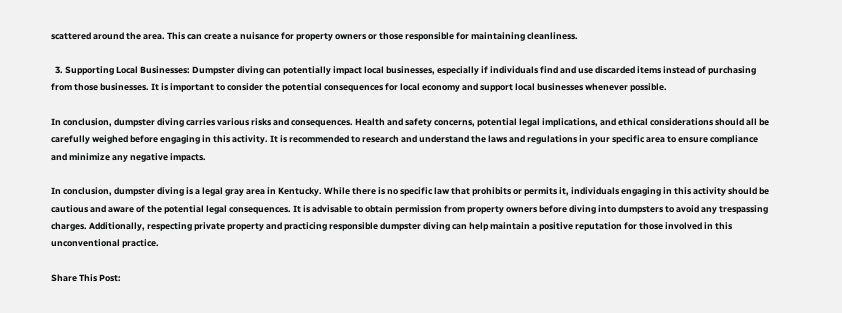scattered around the area. This can create a nuisance for property owners or those responsible for maintaining cleanliness.

  3. Supporting Local Businesses: Dumpster diving can potentially impact local businesses, especially if individuals find and use discarded items instead of purchasing from those businesses. It is important to consider the potential consequences for local economy and support local businesses whenever possible.

In conclusion, dumpster diving carries various risks and consequences. Health and safety concerns, potential legal implications, and ethical considerations should all be carefully weighed before engaging in this activity. It is recommended to research and understand the laws and regulations in your specific area to ensure compliance and minimize any negative impacts.

In conclusion, dumpster diving is a legal gray area in Kentucky. While there is no specific law that prohibits or permits it, individuals engaging in this activity should be cautious and aware of the potential legal consequences. It is advisable to obtain permission from property owners before diving into dumpsters to avoid any trespassing charges. Additionally, respecting private property and practicing responsible dumpster diving can help maintain a positive reputation for those involved in this unconventional practice.

Share This Post: